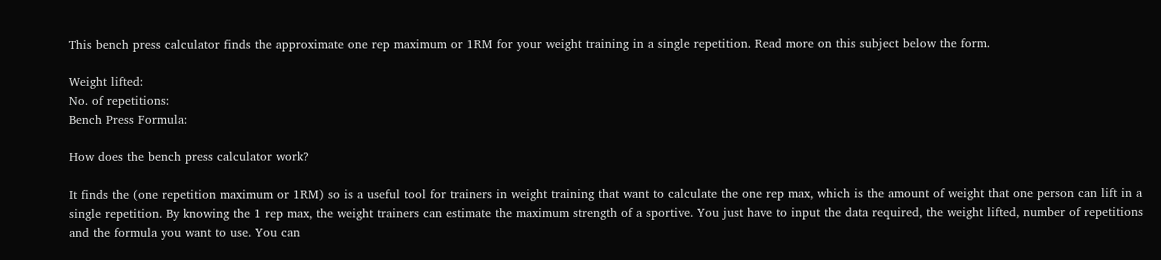This bench press calculator finds the approximate one rep maximum or 1RM for your weight training in a single repetition. Read more on this subject below the form.

Weight lifted:
No. of repetitions:
Bench Press Formula:

How does the bench press calculator work?

It finds the (one repetition maximum or 1RM) so is a useful tool for trainers in weight training that want to calculate the one rep max, which is the amount of weight that one person can lift in a single repetition. By knowing the 1 rep max, the weight trainers can estimate the maximum strength of a sportive. You just have to input the data required, the weight lifted, number of repetitions and the formula you want to use. You can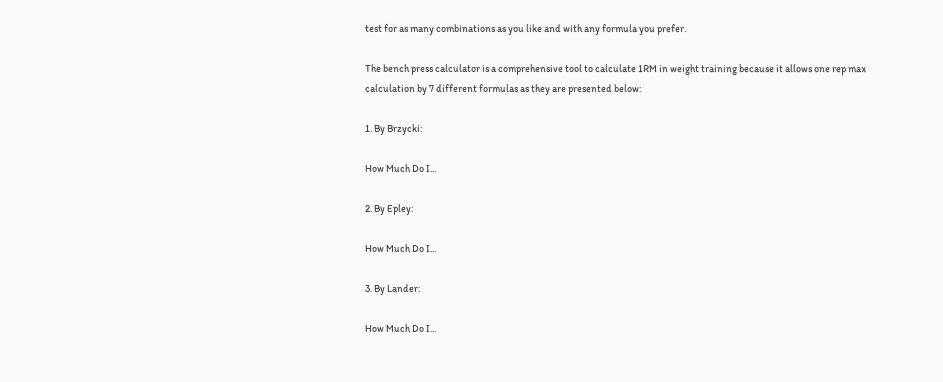test for as many combinations as you like and with any formula you prefer.

The bench press calculator is a comprehensive tool to calculate 1RM in weight training because it allows one rep max calculation by 7 different formulas as they are presented below:

1. By Brzycki:

How Much Do I...

2. By Epley:

How Much Do I...

3. By Lander:

How Much Do I...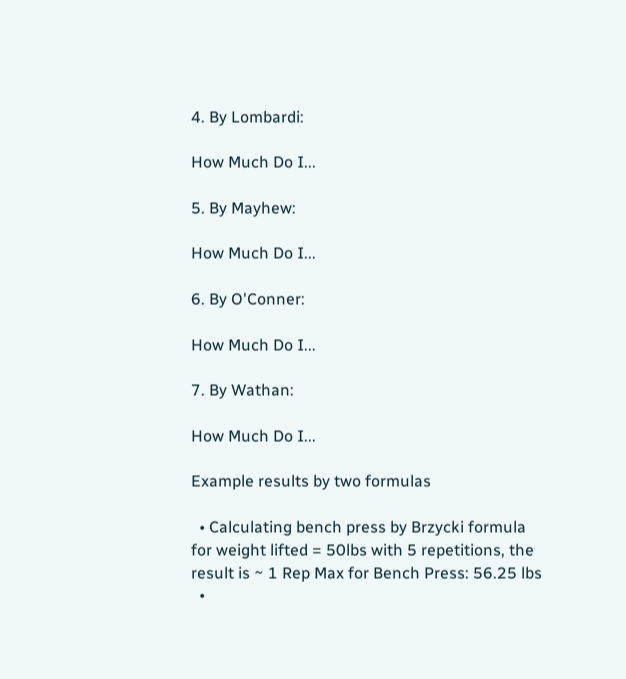4. By Lombardi:

How Much Do I...

5. By Mayhew:

How Much Do I...

6. By O'Conner:

How Much Do I...

7. By Wathan:

How Much Do I...

Example results by two formulas

  • Calculating bench press by Brzycki formula for weight lifted = 50lbs with 5 repetitions, the result is ~ 1 Rep Max for Bench Press: 56.25 lbs
  •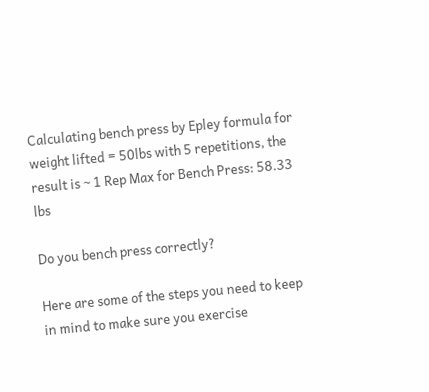Calculating bench press by Epley formula for weight lifted = 50lbs with 5 repetitions, the result is ~ 1 Rep Max for Bench Press: 58.33 lbs

Do you bench press correctly?

Here are some of the steps you need to keep in mind to make sure you exercise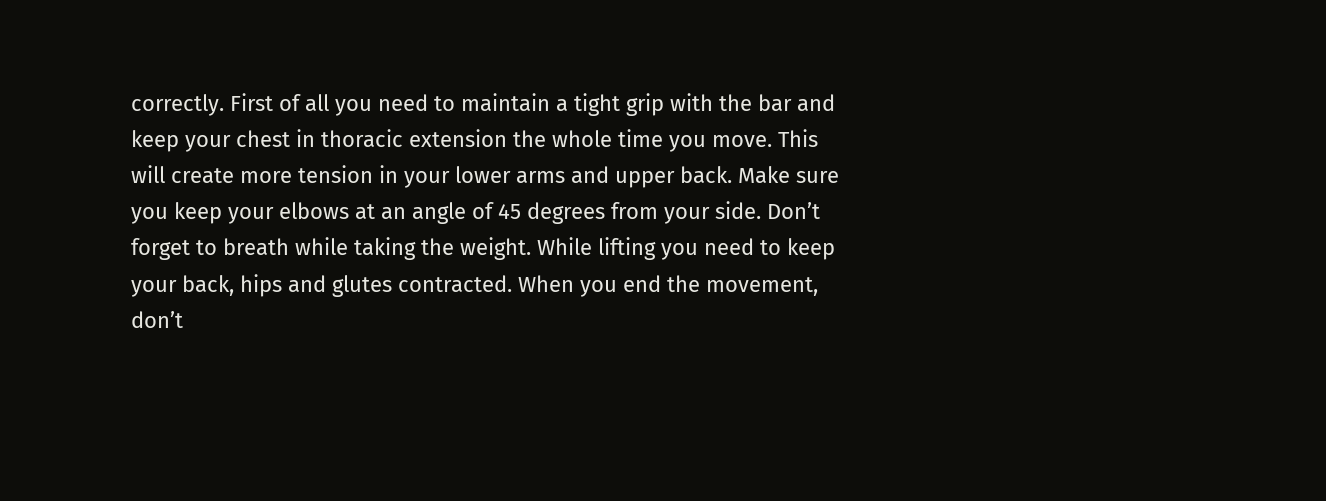correctly. First of all you need to maintain a tight grip with the bar and keep your chest in thoracic extension the whole time you move. This will create more tension in your lower arms and upper back. Make sure you keep your elbows at an angle of 45 degrees from your side. Don’t forget to breath while taking the weight. While lifting you need to keep your back, hips and glutes contracted. When you end the movement, don’t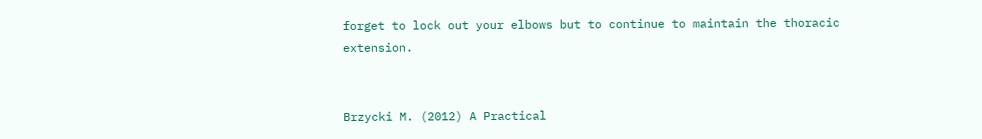forget to lock out your elbows but to continue to maintain the thoracic extension.


Brzycki M. (2012) A Practical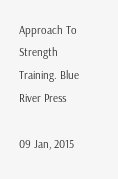Approach To Strength Training. Blue River Press

09 Jan, 2015